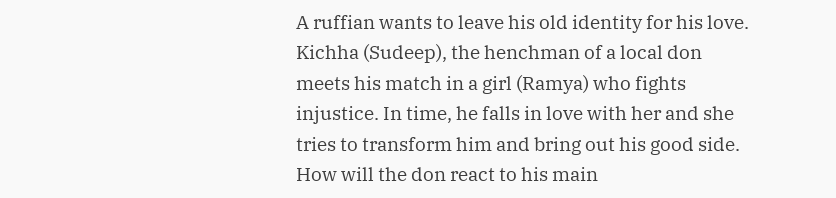A ruffian wants to leave his old identity for his love. Kichha (Sudeep), the henchman of a local don meets his match in a girl (Ramya) who fights injustice. In time, he falls in love with her and she tries to transform him and bring out his good side. How will the don react to his main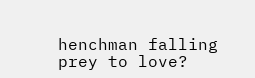henchman falling prey to love?